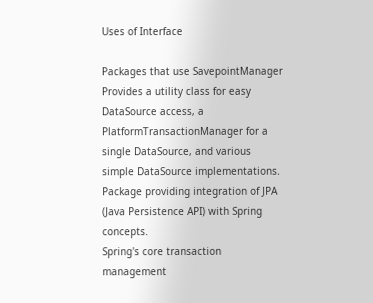Uses of Interface

Packages that use SavepointManager
Provides a utility class for easy DataSource access, a PlatformTransactionManager for a single DataSource, and various simple DataSource implementations.
Package providing integration of JPA (Java Persistence API) with Spring concepts.
Spring's core transaction management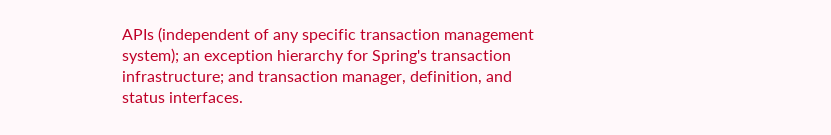APIs (independent of any specific transaction management system); an exception hierarchy for Spring's transaction infrastructure; and transaction manager, definition, and status interfaces.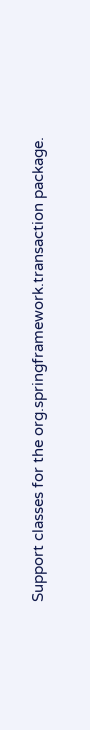Support classes for the org.springframework.transaction package.